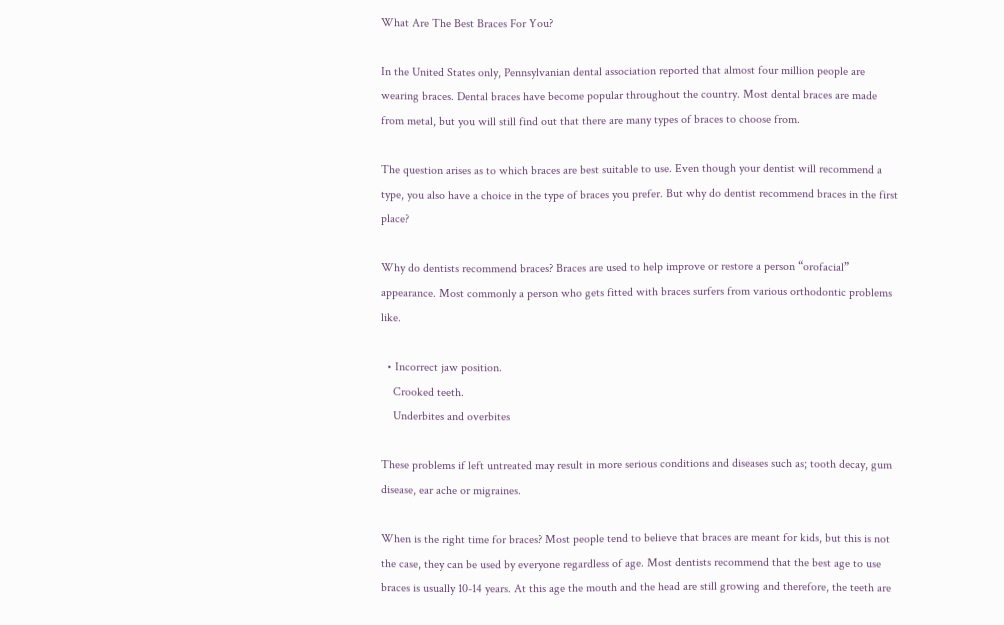What Are The Best Braces For You?

In the United States only, Pennsylvanian dental association reported that almost four million people are wearing braces. Dental braces have become popular throughout the country. Most dental braces are made from metal, but you will still find out that there are many types of braces to choose from.

The question arises as to which braces are best suitable to use. Even though your dentist will recommend a type, you also have a choice in the type of braces you prefer. But why do dentist recommend braces in the first place?

Why do dentists recommend braces? Braces are used to help improve or restore a person “orofacial” appearance. Most commonly a person who gets fitted with braces surfers from various orthodontic problems like.

  • Incorrect jaw position.
    Crooked teeth.
    Underbites and overbites

These problems if left untreated may result in more serious conditions and diseases such as; tooth decay, gum disease, ear ache or migraines.

When is the right time for braces? Most people tend to believe that braces are meant for kids, but this is not the case, they can be used by everyone regardless of age. Most dentists recommend that the best age to use braces is usually 10-14 years. At this age the mouth and the head are still growing and therefore, the teeth are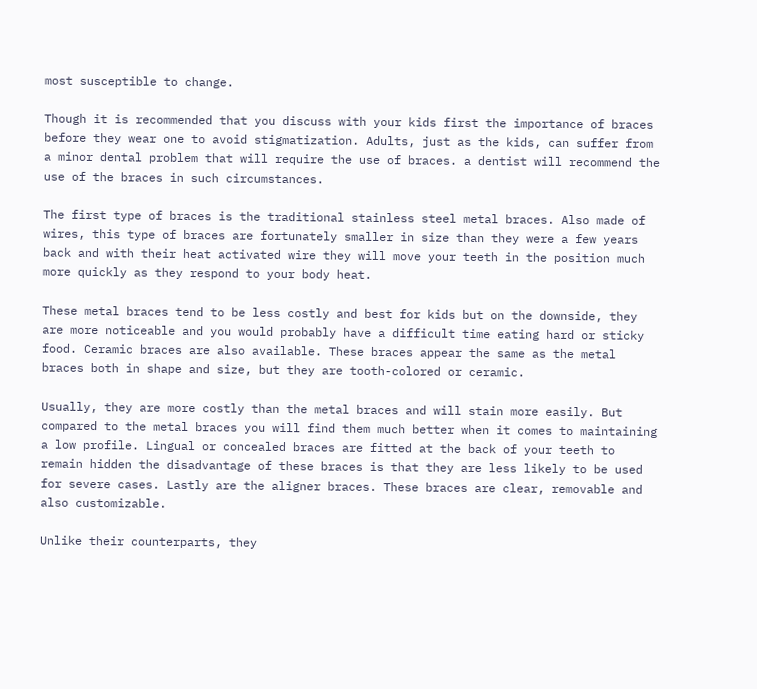most susceptible to change.

Though it is recommended that you discuss with your kids first the importance of braces before they wear one to avoid stigmatization. Adults, just as the kids, can suffer from a minor dental problem that will require the use of braces. a dentist will recommend the use of the braces in such circumstances.

The first type of braces is the traditional stainless steel metal braces. Also made of wires, this type of braces are fortunately smaller in size than they were a few years back and with their heat activated wire they will move your teeth in the position much more quickly as they respond to your body heat.

These metal braces tend to be less costly and best for kids but on the downside, they are more noticeable and you would probably have a difficult time eating hard or sticky food. Ceramic braces are also available. These braces appear the same as the metal braces both in shape and size, but they are tooth-colored or ceramic.

Usually, they are more costly than the metal braces and will stain more easily. But compared to the metal braces you will find them much better when it comes to maintaining a low profile. Lingual or concealed braces are fitted at the back of your teeth to remain hidden the disadvantage of these braces is that they are less likely to be used for severe cases. Lastly are the aligner braces. These braces are clear, removable and also customizable.

Unlike their counterparts, they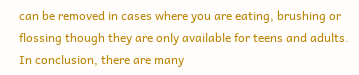can be removed in cases where you are eating, brushing or flossing though they are only available for teens and adults. In conclusion, there are many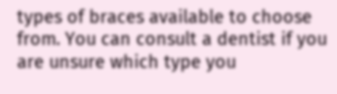types of braces available to choose from. You can consult a dentist if you are unsure which type you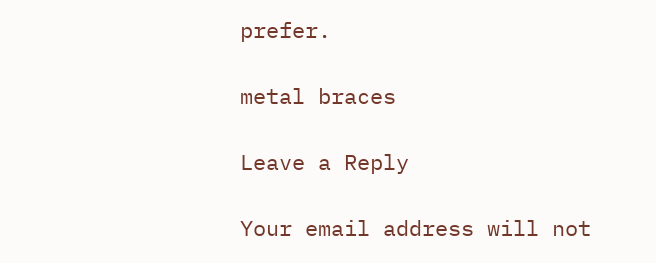prefer.

metal braces

Leave a Reply

Your email address will not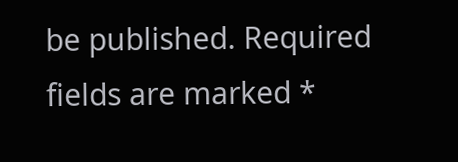be published. Required fields are marked *